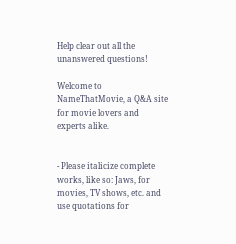Help clear out all the unanswered questions!

Welcome to NameThatMovie, a Q&A site for movie lovers and experts alike.


- Please italicize complete works, like so: Jaws, for movies, TV shows, etc. and use quotations for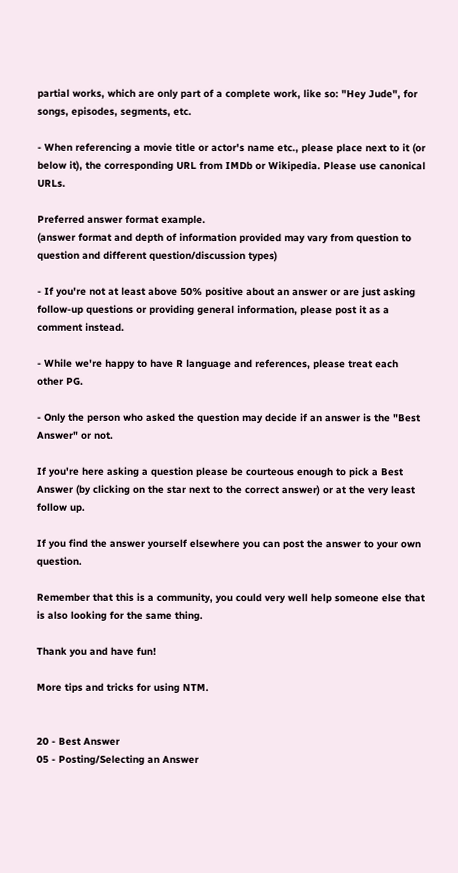partial works, which are only part of a complete work, like so: "Hey Jude", for songs, episodes, segments, etc.

- When referencing a movie title or actor's name etc., please place next to it (or below it), the corresponding URL from IMDb or Wikipedia. Please use canonical URLs.

Preferred answer format example.
(answer format and depth of information provided may vary from question to question and different question/discussion types)

- If you're not at least above 50% positive about an answer or are just asking follow-up questions or providing general information, please post it as a comment instead.

- While we're happy to have R language and references, please treat each other PG.

- Only the person who asked the question may decide if an answer is the "Best Answer" or not.

If you're here asking a question please be courteous enough to pick a Best Answer (by clicking on the star next to the correct answer) or at the very least follow up.

If you find the answer yourself elsewhere you can post the answer to your own question.

Remember that this is a community, you could very well help someone else that is also looking for the same thing.

Thank you and have fun!

More tips and tricks for using NTM.


20 - Best Answer
05 - Posting/Selecting an Answer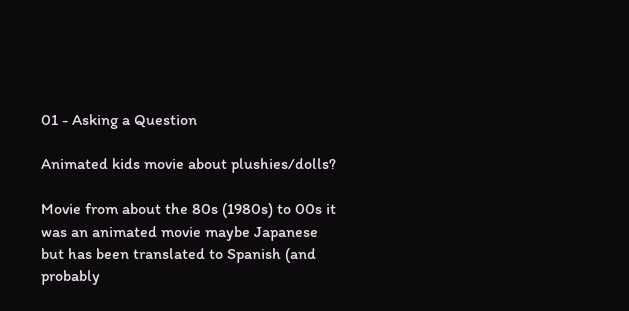01 - Asking a Question

Animated kids movie about plushies/dolls?

Movie from about the 80s (1980s) to 00s it was an animated movie maybe Japanese but has been translated to Spanish (and probably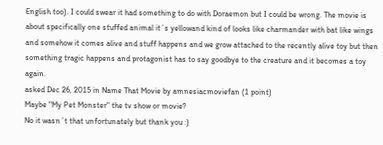English too). I could swear it had something to do with Doraemon but I could be wrong. The movie is about specifically one stuffed animal it´s yellowand kind of looks like charmander with bat like wings and somehow it comes alive and stuff happens and we grow attached to the recently alive toy but then something tragic happens and protagonist has to say goodbye to the creature and it becomes a toy again.
asked Dec 26, 2015 in Name That Movie by amnesiacmoviefan (1 point)
Maybe "My Pet Monster" the tv show or movie?
No it wasn´t that unfortunately but thank you :)